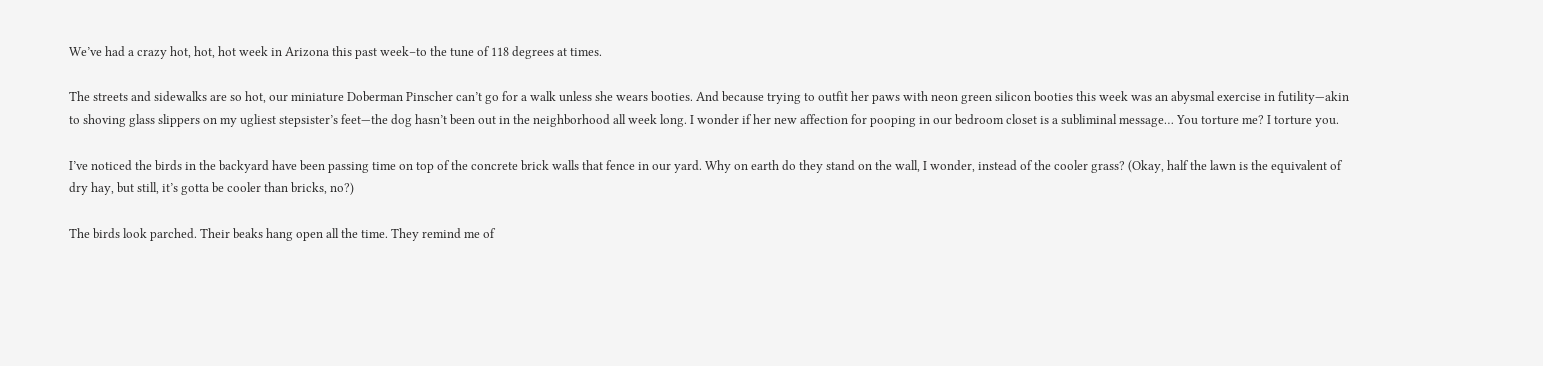We’ve had a crazy hot, hot, hot week in Arizona this past week–to the tune of 118 degrees at times.

The streets and sidewalks are so hot, our miniature Doberman Pinscher can’t go for a walk unless she wears booties. And because trying to outfit her paws with neon green silicon booties this week was an abysmal exercise in futility—akin to shoving glass slippers on my ugliest stepsister’s feet—the dog hasn’t been out in the neighborhood all week long. I wonder if her new affection for pooping in our bedroom closet is a subliminal message… You torture me? I torture you.

I’ve noticed the birds in the backyard have been passing time on top of the concrete brick walls that fence in our yard. Why on earth do they stand on the wall, I wonder, instead of the cooler grass? (Okay, half the lawn is the equivalent of dry hay, but still, it’s gotta be cooler than bricks, no?)

The birds look parched. Their beaks hang open all the time. They remind me of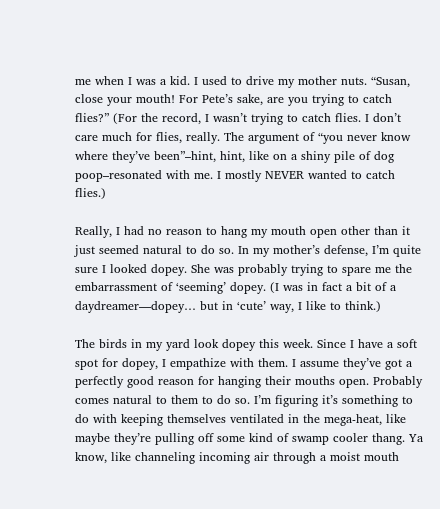me when I was a kid. I used to drive my mother nuts. “Susan, close your mouth! For Pete’s sake, are you trying to catch flies?” (For the record, I wasn’t trying to catch flies. I don’t care much for flies, really. The argument of “you never know where they’ve been”–hint, hint, like on a shiny pile of dog poop–resonated with me. I mostly NEVER wanted to catch flies.)

Really, I had no reason to hang my mouth open other than it just seemed natural to do so. In my mother’s defense, I’m quite sure I looked dopey. She was probably trying to spare me the embarrassment of ‘seeming’ dopey. (I was in fact a bit of a daydreamer—dopey… but in ‘cute’ way, I like to think.)

The birds in my yard look dopey this week. Since I have a soft spot for dopey, I empathize with them. I assume they’ve got a perfectly good reason for hanging their mouths open. Probably comes natural to them to do so. I’m figuring it’s something to do with keeping themselves ventilated in the mega-heat, like maybe they’re pulling off some kind of swamp cooler thang. Ya know, like channeling incoming air through a moist mouth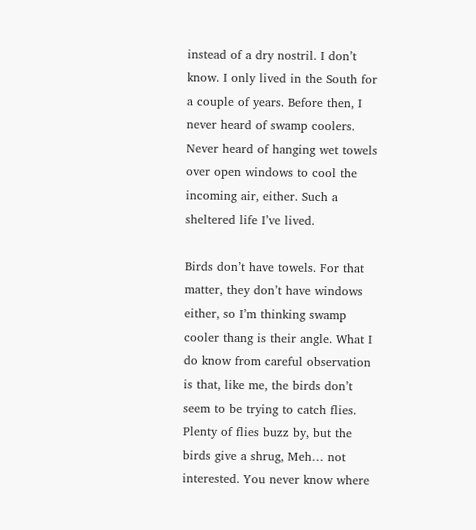instead of a dry nostril. I don’t know. I only lived in the South for a couple of years. Before then, I never heard of swamp coolers. Never heard of hanging wet towels over open windows to cool the incoming air, either. Such a sheltered life I’ve lived.

Birds don’t have towels. For that matter, they don’t have windows either, so I’m thinking swamp cooler thang is their angle. What I do know from careful observation is that, like me, the birds don’t seem to be trying to catch flies. Plenty of flies buzz by, but the birds give a shrug, Meh… not interested. You never know where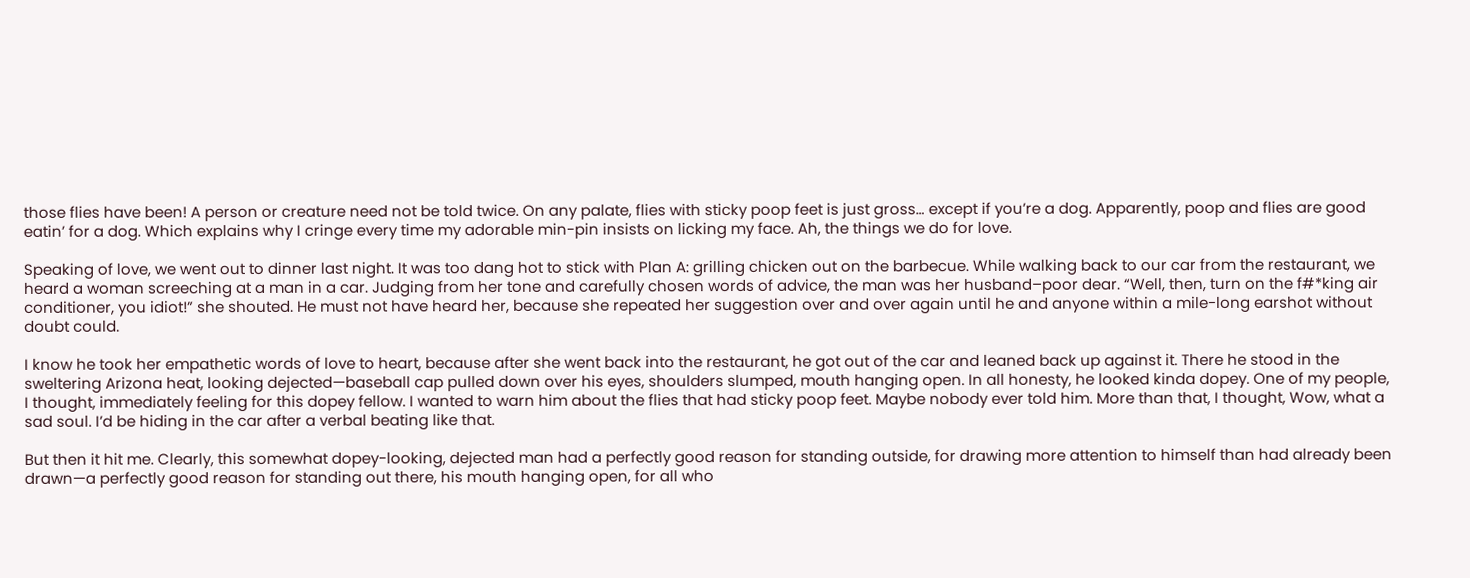those flies have been! A person or creature need not be told twice. On any palate, flies with sticky poop feet is just gross… except if you’re a dog. Apparently, poop and flies are good eatin’ for a dog. Which explains why I cringe every time my adorable min-pin insists on licking my face. Ah, the things we do for love.

Speaking of love, we went out to dinner last night. It was too dang hot to stick with Plan A: grilling chicken out on the barbecue. While walking back to our car from the restaurant, we heard a woman screeching at a man in a car. Judging from her tone and carefully chosen words of advice, the man was her husband–poor dear. “Well, then, turn on the f#*king air conditioner, you idiot!” she shouted. He must not have heard her, because she repeated her suggestion over and over again until he and anyone within a mile-long earshot without doubt could.

I know he took her empathetic words of love to heart, because after she went back into the restaurant, he got out of the car and leaned back up against it. There he stood in the sweltering Arizona heat, looking dejected—baseball cap pulled down over his eyes, shoulders slumped, mouth hanging open. In all honesty, he looked kinda dopey. One of my people,  I thought, immediately feeling for this dopey fellow. I wanted to warn him about the flies that had sticky poop feet. Maybe nobody ever told him. More than that, I thought, Wow, what a sad soul. I’d be hiding in the car after a verbal beating like that.

But then it hit me. Clearly, this somewhat dopey-looking, dejected man had a perfectly good reason for standing outside, for drawing more attention to himself than had already been drawn—a perfectly good reason for standing out there, his mouth hanging open, for all who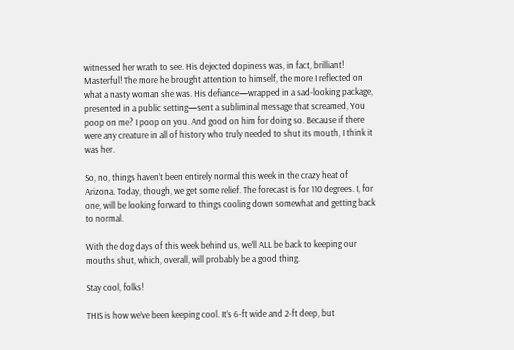witnessed her wrath to see. His dejected dopiness was, in fact, brilliant! Masterful! The more he brought attention to himself, the more I reflected on what a nasty woman she was. His defiance—wrapped in a sad-looking package, presented in a public setting—sent a subliminal message that screamed, You poop on me? I poop on you. And good on him for doing so. Because if there were any creature in all of history who truly needed to shut its mouth, I think it was her.

So, no, things haven’t been entirely normal this week in the crazy heat of Arizona. Today, though, we get some relief. The forecast is for 110 degrees. I, for one, will be looking forward to things cooling down somewhat and getting back to normal.

With the dog days of this week behind us, we’ll ALL be back to keeping our mouths shut, which, overall, will probably be a good thing.

Stay cool, folks!

THIS is how we’ve been keeping cool. It’s 6-ft wide and 2-ft deep, but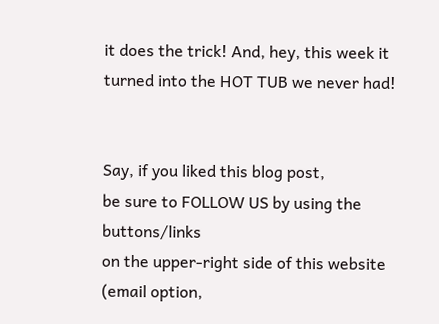it does the trick! And, hey, this week it turned into the HOT TUB we never had!


Say, if you liked this blog post,
be sure to FOLLOW US by using the buttons/links
on the upper-right side of this website
(email option,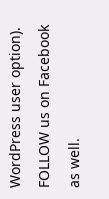WordPress user option).
FOLLOW us on Facebook as well.